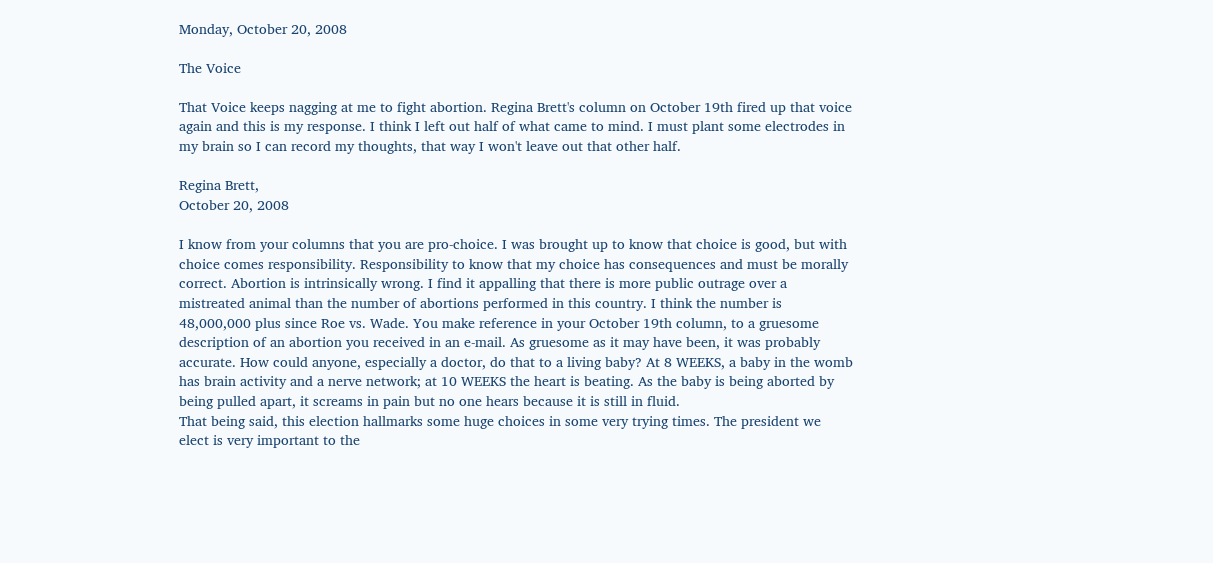Monday, October 20, 2008

The Voice

That Voice keeps nagging at me to fight abortion. Regina Brett's column on October 19th fired up that voice again and this is my response. I think I left out half of what came to mind. I must plant some electrodes in my brain so I can record my thoughts, that way I won't leave out that other half.

Regina Brett,
October 20, 2008

I know from your columns that you are pro-choice. I was brought up to know that choice is good, but with choice comes responsibility. Responsibility to know that my choice has consequences and must be morally correct. Abortion is intrinsically wrong. I find it appalling that there is more public outrage over a mistreated animal than the number of abortions performed in this country. I think the number is 48,000,000 plus since Roe vs. Wade. You make reference in your October 19th column, to a gruesome description of an abortion you received in an e-mail. As gruesome as it may have been, it was probably accurate. How could anyone, especially a doctor, do that to a living baby? At 8 WEEKS, a baby in the womb has brain activity and a nerve network; at 10 WEEKS the heart is beating. As the baby is being aborted by being pulled apart, it screams in pain but no one hears because it is still in fluid.
That being said, this election hallmarks some huge choices in some very trying times. The president we elect is very important to the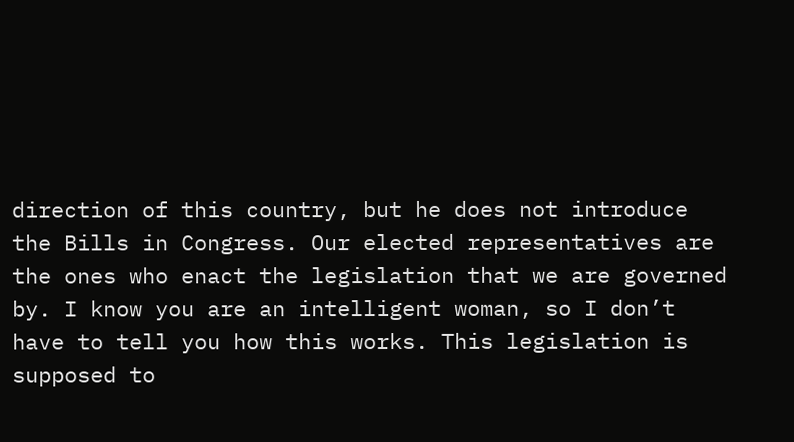direction of this country, but he does not introduce the Bills in Congress. Our elected representatives are the ones who enact the legislation that we are governed by. I know you are an intelligent woman, so I don’t have to tell you how this works. This legislation is supposed to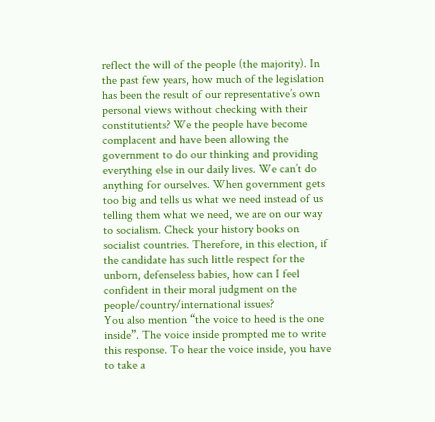reflect the will of the people (the majority). In the past few years, how much of the legislation has been the result of our representative’s own personal views without checking with their constitutients? We the people have become complacent and have been allowing the government to do our thinking and providing everything else in our daily lives. We can’t do anything for ourselves. When government gets too big and tells us what we need instead of us telling them what we need, we are on our way to socialism. Check your history books on socialist countries. Therefore, in this election, if the candidate has such little respect for the unborn, defenseless babies, how can I feel confident in their moral judgment on the people/country/international issues?
You also mention “the voice to heed is the one inside”. The voice inside prompted me to write this response. To hear the voice inside, you have to take a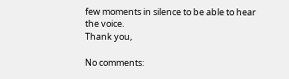few moments in silence to be able to hear the voice.
Thank you,

No comments: